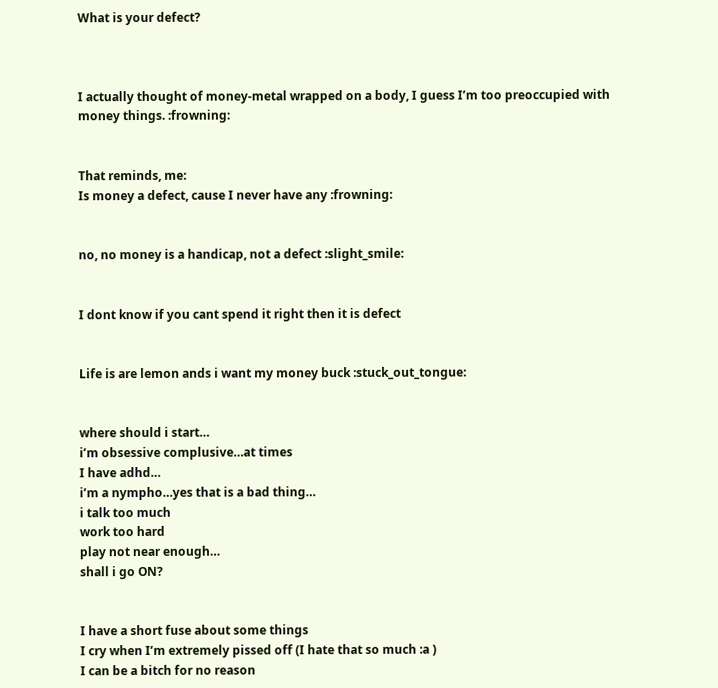What is your defect?



I actually thought of money-metal wrapped on a body, I guess I’m too preoccupied with money things. :frowning:


That reminds, me:
Is money a defect, cause I never have any :frowning:


no, no money is a handicap, not a defect :slight_smile:


I dont know if you cant spend it right then it is defect


Life is are lemon ands i want my money buck :stuck_out_tongue:


where should i start…
i’m obsessive complusive…at times
I have adhd…
i’m a nympho…yes that is a bad thing…
i talk too much
work too hard
play not near enough…
shall i go ON?


I have a short fuse about some things
I cry when I’m extremely pissed off (I hate that so much :a )
I can be a bitch for no reason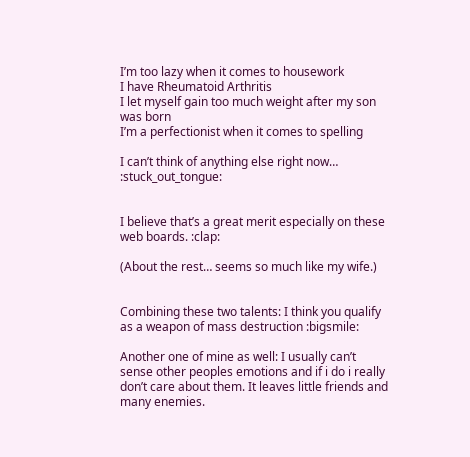I’m too lazy when it comes to housework
I have Rheumatoid Arthritis
I let myself gain too much weight after my son was born
I’m a perfectionist when it comes to spelling

I can’t think of anything else right now… :stuck_out_tongue:


I believe that’s a great merit especially on these web boards. :clap:

(About the rest… seems so much like my wife.)


Combining these two talents: I think you qualify as a weapon of mass destruction :bigsmile:

Another one of mine as well: I usually can’t sense other peoples emotions and if i do i really don’t care about them. It leaves little friends and many enemies.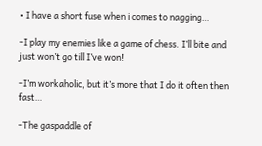• I have a short fuse when i comes to nagging…

-I play my enemies like a game of chess. I’ll bite and just won’t go till I’ve won!

-I’m workaholic, but it’s more that I do it often then fast…

-The gaspaddle of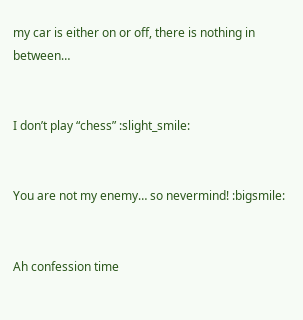my car is either on or off, there is nothing in between…


I don’t play “chess” :slight_smile:


You are not my enemy… so nevermind! :bigsmile:


Ah confession time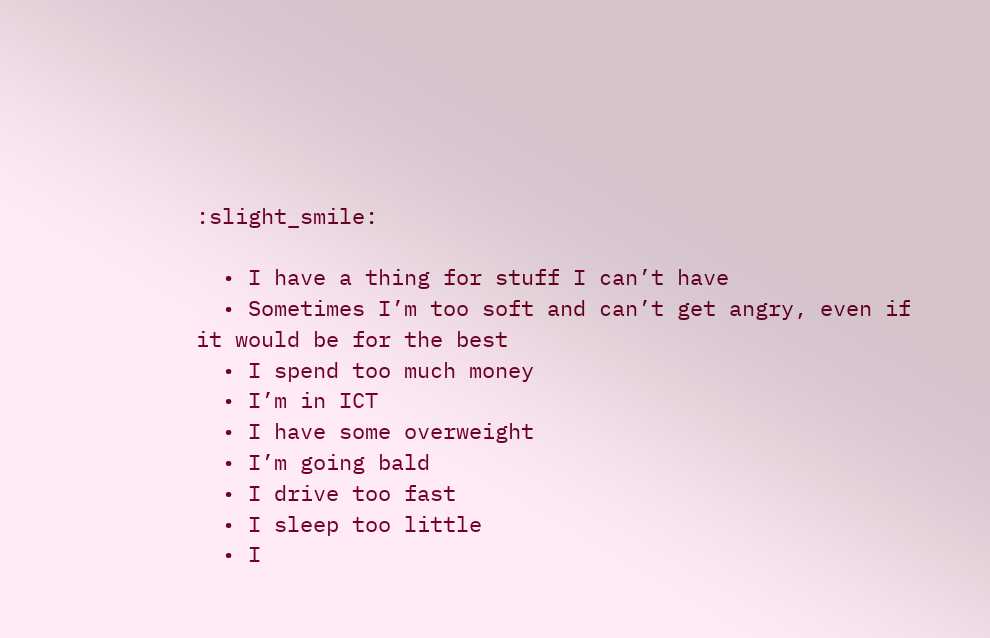:slight_smile:

  • I have a thing for stuff I can’t have
  • Sometimes I’m too soft and can’t get angry, even if it would be for the best
  • I spend too much money
  • I’m in ICT
  • I have some overweight
  • I’m going bald
  • I drive too fast
  • I sleep too little
  • I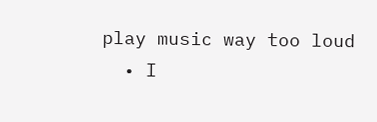play music way too loud
  • I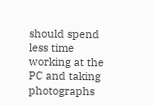should spend less time working at the PC and taking photographs